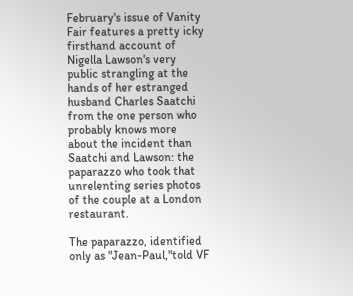February's issue of Vanity Fair features a pretty icky firsthand account of Nigella Lawson's very public strangling at the hands of her estranged husband Charles Saatchi from the one person who probably knows more about the incident than Saatchi and Lawson: the paparazzo who took that unrelenting series photos of the couple at a London restaurant.

The paparazzo, identified only as "Jean-Paul,"told VF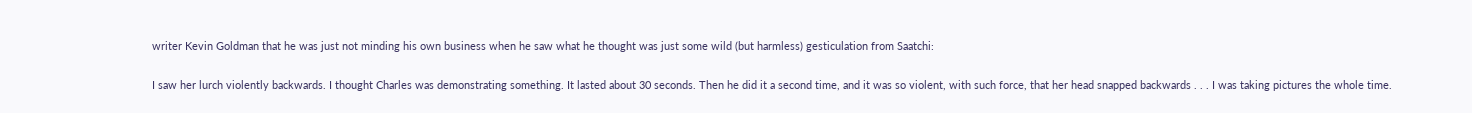writer Kevin Goldman that he was just not minding his own business when he saw what he thought was just some wild (but harmless) gesticulation from Saatchi:

I saw her lurch violently backwards. I thought Charles was demonstrating something. It lasted about 30 seconds. Then he did it a second time, and it was so violent, with such force, that her head snapped backwards . . . I was taking pictures the whole time.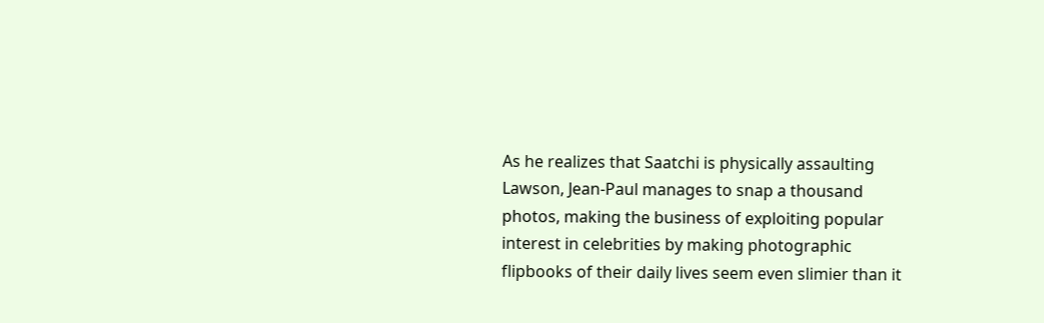As he realizes that Saatchi is physically assaulting Lawson, Jean-Paul manages to snap a thousand photos, making the business of exploiting popular interest in celebrities by making photographic flipbooks of their daily lives seem even slimier than it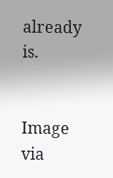already is.


Image via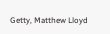Getty, Matthew Lloyd